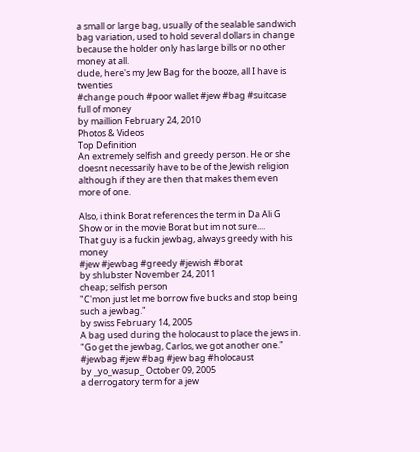a small or large bag, usually of the sealable sandwich bag variation, used to hold several dollars in change because the holder only has large bills or no other money at all.
dude, here's my Jew Bag for the booze, all I have is twenties
#change pouch #poor wallet #jew #bag #suitcase full of money
by maillion February 24, 2010
Photos & Videos
Top Definition
An extremely selfish and greedy person. He or she doesnt necessarily have to be of the Jewish religion although if they are then that makes them even more of one.

Also, i think Borat references the term in Da Ali G Show or in the movie Borat but im not sure....
That guy is a fuckin jewbag, always greedy with his money
#jew #jewbag #greedy #jewish #borat
by shlubster November 24, 2011
cheap; selfish person
"C'mon just let me borrow five bucks and stop being such a jewbag."
by swiss February 14, 2005
A bag used during the holocaust to place the jews in.
"Go get the jewbag, Carlos, we got another one."
#jewbag #jew #bag #jew bag #holocaust
by _yo_wasup_ October 09, 2005
a derrogatory term for a jew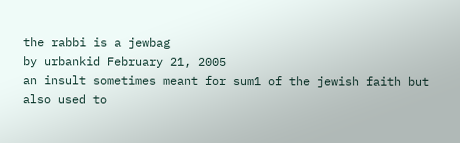the rabbi is a jewbag
by urbankid February 21, 2005
an insult sometimes meant for sum1 of the jewish faith but also used to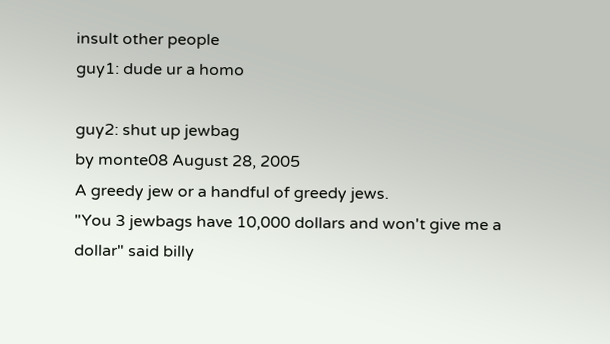insult other people
guy1: dude ur a homo

guy2: shut up jewbag
by monte08 August 28, 2005
A greedy jew or a handful of greedy jews.
"You 3 jewbags have 10,000 dollars and won't give me a dollar" said billy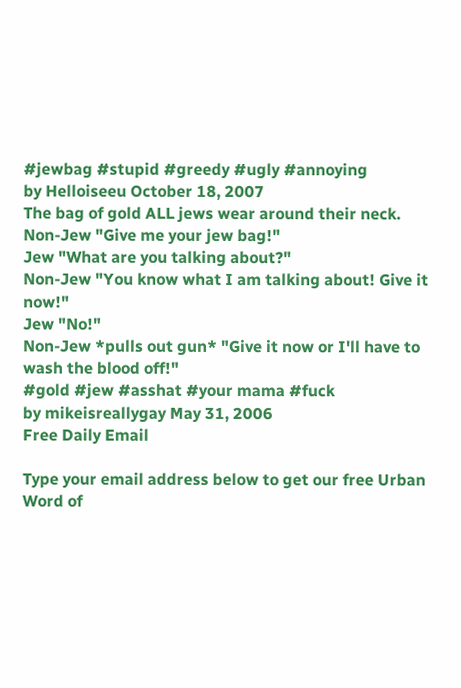#jewbag #stupid #greedy #ugly #annoying
by Helloiseeu October 18, 2007
The bag of gold ALL jews wear around their neck.
Non-Jew "Give me your jew bag!"
Jew "What are you talking about?"
Non-Jew "You know what I am talking about! Give it now!"
Jew "No!"
Non-Jew *pulls out gun* "Give it now or I'll have to wash the blood off!"
#gold #jew #asshat #your mama #fuck
by mikeisreallygay May 31, 2006
Free Daily Email

Type your email address below to get our free Urban Word of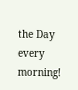the Day every morning!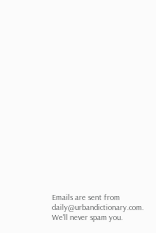Emails are sent from daily@urbandictionary.com. We'll never spam you.